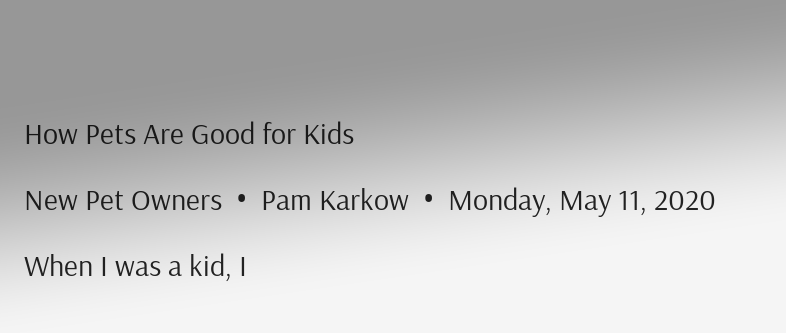How Pets Are Good for Kids

New Pet Owners  •  Pam Karkow  •  Monday, May 11, 2020

When I was a kid, I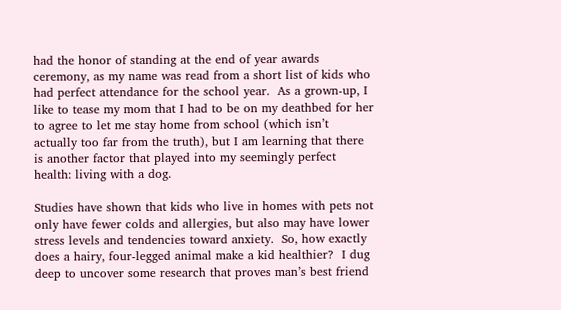had the honor of standing at the end of year awards ceremony, as my name was read from a short list of kids who had perfect attendance for the school year.  As a grown-up, I like to tease my mom that I had to be on my deathbed for her to agree to let me stay home from school (which isn’t actually too far from the truth), but I am learning that there is another factor that played into my seemingly perfect health: living with a dog.

Studies have shown that kids who live in homes with pets not only have fewer colds and allergies, but also may have lower stress levels and tendencies toward anxiety.  So, how exactly does a hairy, four-legged animal make a kid healthier?  I dug deep to uncover some research that proves man’s best friend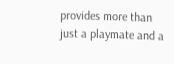provides more than just a playmate and a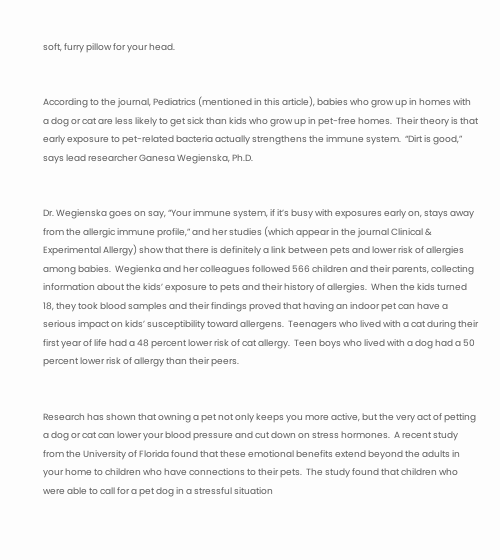soft, furry pillow for your head.


According to the journal, Pediatrics (mentioned in this article), babies who grow up in homes with a dog or cat are less likely to get sick than kids who grow up in pet-free homes.  Their theory is that early exposure to pet-related bacteria actually strengthens the immune system.  “Dirt is good,” says lead researcher Ganesa Wegienska, Ph.D.


Dr. Wegienska goes on say, “Your immune system, if it’s busy with exposures early on, stays away from the allergic immune profile,” and her studies (which appear in the journal Clinical & Experimental Allergy) show that there is definitely a link between pets and lower risk of allergies among babies.  Wegienka and her colleagues followed 566 children and their parents, collecting information about the kids’ exposure to pets and their history of allergies.  When the kids turned 18, they took blood samples and their findings proved that having an indoor pet can have a serious impact on kids’ susceptibility toward allergens.  Teenagers who lived with a cat during their first year of life had a 48 percent lower risk of cat allergy.  Teen boys who lived with a dog had a 50 percent lower risk of allergy than their peers.


Research has shown that owning a pet not only keeps you more active, but the very act of petting a dog or cat can lower your blood pressure and cut down on stress hormones.  A recent study from the University of Florida found that these emotional benefits extend beyond the adults in your home to children who have connections to their pets.  The study found that children who were able to call for a pet dog in a stressful situation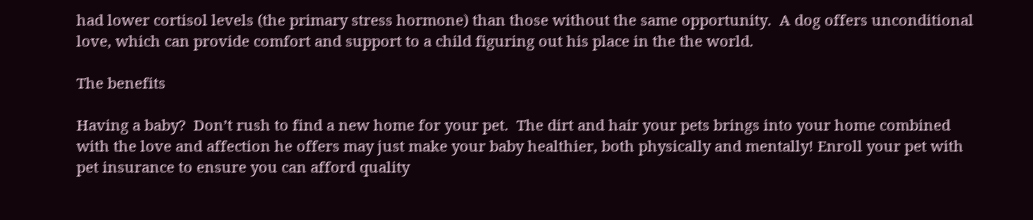had lower cortisol levels (the primary stress hormone) than those without the same opportunity.  A dog offers unconditional love, which can provide comfort and support to a child figuring out his place in the the world.

The benefits

Having a baby?  Don’t rush to find a new home for your pet.  The dirt and hair your pets brings into your home combined with the love and affection he offers may just make your baby healthier, both physically and mentally! Enroll your pet with pet insurance to ensure you can afford quality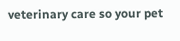veterinary care so your pet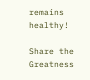remains healthy!

Share the Greatness